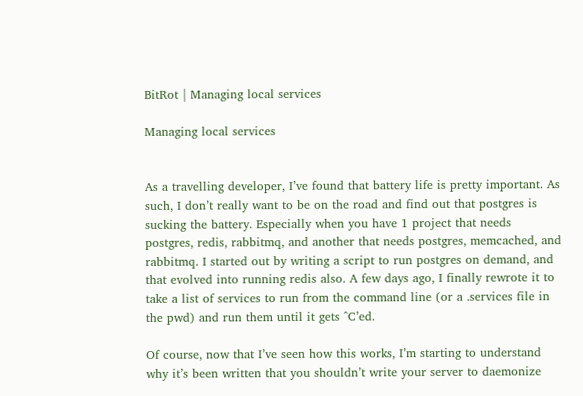BitRot | Managing local services

Managing local services


As a travelling developer, I’ve found that battery life is pretty important. As such, I don’t really want to be on the road and find out that postgres is sucking the battery. Especially when you have 1 project that needs postgres, redis, rabbitmq, and another that needs postgres, memcached, and rabbitmq. I started out by writing a script to run postgres on demand, and that evolved into running redis also. A few days ago, I finally rewrote it to take a list of services to run from the command line (or a .services file in the pwd) and run them until it gets ^C’ed.

Of course, now that I’ve seen how this works, I’m starting to understand why it’s been written that you shouldn’t write your server to daemonize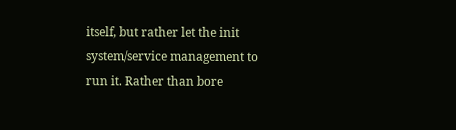itself, but rather let the init system/service management to run it. Rather than bore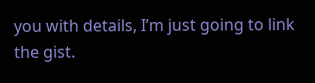you with details, I’m just going to link the gist.